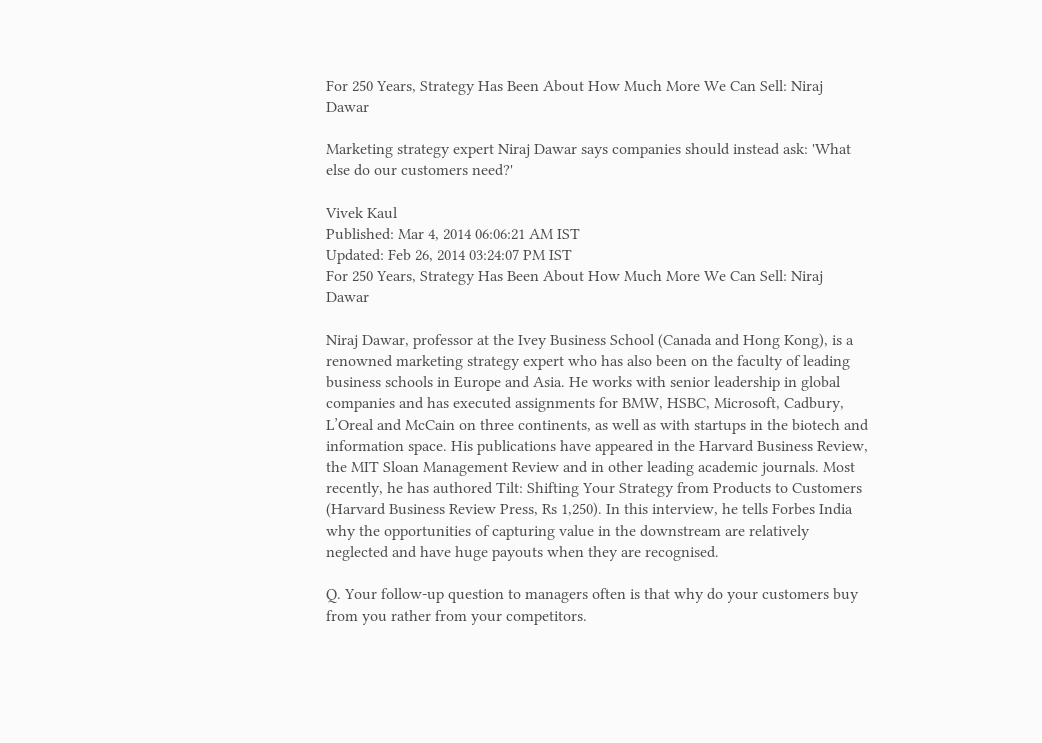For 250 Years, Strategy Has Been About How Much More We Can Sell: Niraj Dawar

Marketing strategy expert Niraj Dawar says companies should instead ask: 'What else do our customers need?'

Vivek Kaul
Published: Mar 4, 2014 06:06:21 AM IST
Updated: Feb 26, 2014 03:24:07 PM IST
For 250 Years, Strategy Has Been About How Much More We Can Sell: Niraj Dawar

Niraj Dawar, professor at the Ivey Business School (Canada and Hong Kong), is a renowned marketing strategy expert who has also been on the faculty of leading business schools in Europe and Asia. He works with senior leadership in global companies and has executed assignments for BMW, HSBC, Microsoft, Cadbury, L’Oreal and McCain on three continents, as well as with startups in the biotech and information space. His publications have appeared in the Harvard Business Review, the MIT Sloan Management Review and in other leading academic journals. Most recently, he has authored Tilt: Shifting Your Strategy from Products to Customers (Harvard Business Review Press, Rs 1,250). In this interview, he tells Forbes India why the opportunities of capturing value in the downstream are relatively neglected and have huge payouts when they are recognised.

Q. Your follow-up question to managers often is that why do your customers buy from you rather from your competitors.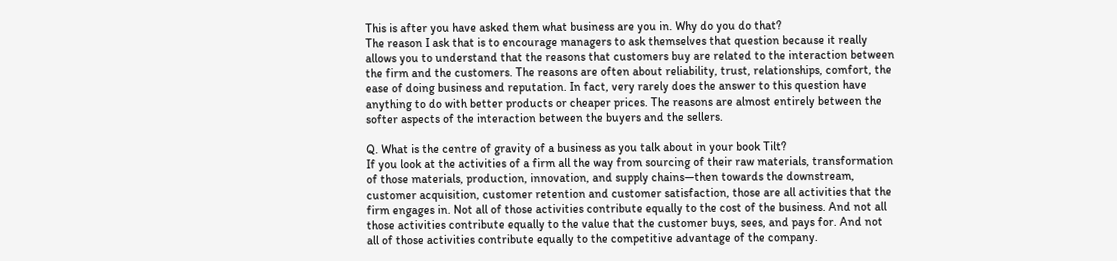This is after you have asked them what business are you in. Why do you do that?
The reason I ask that is to encourage managers to ask themselves that question because it really allows you to understand that the reasons that customers buy are related to the interaction between the firm and the customers. The reasons are often about reliability, trust, relationships, comfort, the ease of doing business and reputation. In fact, very rarely does the answer to this question have anything to do with better products or cheaper prices. The reasons are almost entirely between the softer aspects of the interaction between the buyers and the sellers.

Q. What is the centre of gravity of a business as you talk about in your book Tilt?
If you look at the activities of a firm all the way from sourcing of their raw materials, transformation of those materials, production, innovation, and supply chains—then towards the downstream, customer acquisition, customer retention and customer satisfaction, those are all activities that the firm engages in. Not all of those activities contribute equally to the cost of the business. And not all those activities contribute equally to the value that the customer buys, sees, and pays for. And not all of those activities contribute equally to the competitive advantage of the company.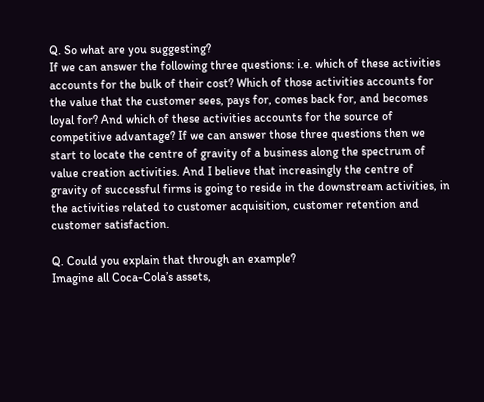Q. So what are you suggesting?
If we can answer the following three questions: i.e. which of these activities accounts for the bulk of their cost? Which of those activities accounts for the value that the customer sees, pays for, comes back for, and becomes loyal for? And which of these activities accounts for the source of competitive advantage? If we can answer those three questions then we start to locate the centre of gravity of a business along the spectrum of value creation activities. And I believe that increasingly the centre of gravity of successful firms is going to reside in the downstream activities, in the activities related to customer acquisition, customer retention and customer satisfaction.

Q. Could you explain that through an example?
Imagine all Coca-Cola’s assets,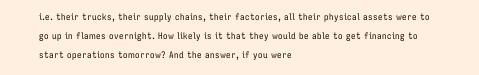i.e. their trucks, their supply chains, their factories, all their physical assets were to go up in flames overnight. How likely is it that they would be able to get financing to start operations tomorrow? And the answer, if you were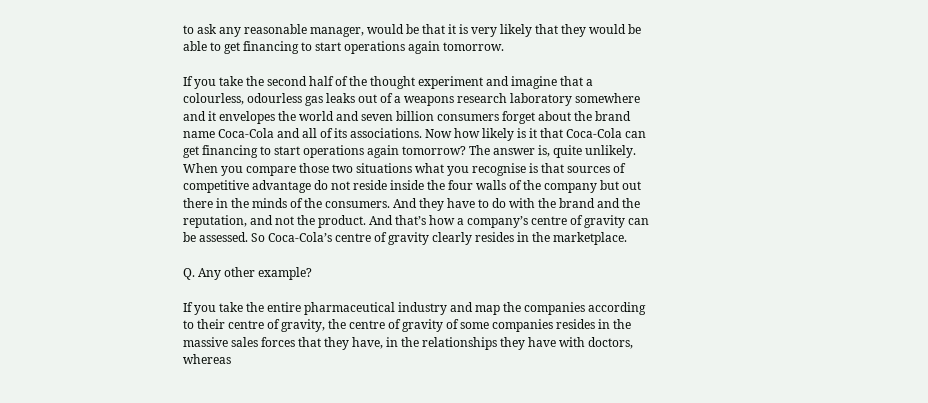to ask any reasonable manager, would be that it is very likely that they would be able to get financing to start operations again tomorrow.

If you take the second half of the thought experiment and imagine that a colourless, odourless gas leaks out of a weapons research laboratory somewhere and it envelopes the world and seven billion consumers forget about the brand name Coca-Cola and all of its associations. Now how likely is it that Coca-Cola can get financing to start operations again tomorrow? The answer is, quite unlikely. When you compare those two situations what you recognise is that sources of competitive advantage do not reside inside the four walls of the company but out there in the minds of the consumers. And they have to do with the brand and the reputation, and not the product. And that’s how a company’s centre of gravity can be assessed. So Coca-Cola’s centre of gravity clearly resides in the marketplace.

Q. Any other example?

If you take the entire pharmaceutical industry and map the companies according to their centre of gravity, the centre of gravity of some companies resides in the massive sales forces that they have, in the relationships they have with doctors, whereas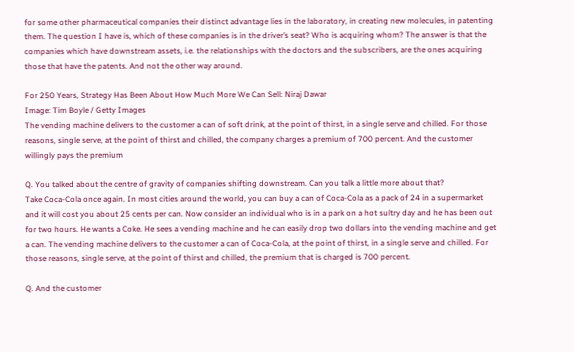for some other pharmaceutical companies their distinct advantage lies in the laboratory, in creating new molecules, in patenting them. The question I have is, which of these companies is in the driver’s seat? Who is acquiring whom? The answer is that the companies which have downstream assets, i.e. the relationships with the doctors and the subscribers, are the ones acquiring those that have the patents. And not the other way around.

For 250 Years, Strategy Has Been About How Much More We Can Sell: Niraj Dawar
Image: Tim Boyle / Getty Images
The vending machine delivers to the customer a can of soft drink, at the point of thirst, in a single serve and chilled. For those reasons, single serve, at the point of thirst and chilled, the company charges a premium of 700 percent. And the customer willingly pays the premium

Q. You talked about the centre of gravity of companies shifting downstream. Can you talk a little more about that?
Take Coca-Cola once again. In most cities around the world, you can buy a can of Coca-Cola as a pack of 24 in a supermarket and it will cost you about 25 cents per can. Now consider an individual who is in a park on a hot sultry day and he has been out for two hours. He wants a Coke. He sees a vending machine and he can easily drop two dollars into the vending machine and get a can. The vending machine delivers to the customer a can of Coca-Cola, at the point of thirst, in a single serve and chilled. For those reasons, single serve, at the point of thirst and chilled, the premium that is charged is 700 percent.

Q. And the customer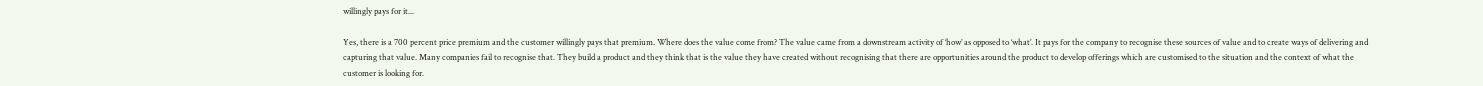willingly pays for it...

Yes, there is a 700 percent price premium and the customer willingly pays that premium. Where does the value come from? The value came from a downstream activity of ‘how’ as opposed to ‘what’. It pays for the company to recognise these sources of value and to create ways of delivering and capturing that value. Many companies fail to recognise that. They build a product and they think that is the value they have created without recognising that there are opportunities around the product to develop offerings which are customised to the situation and the context of what the customer is looking for.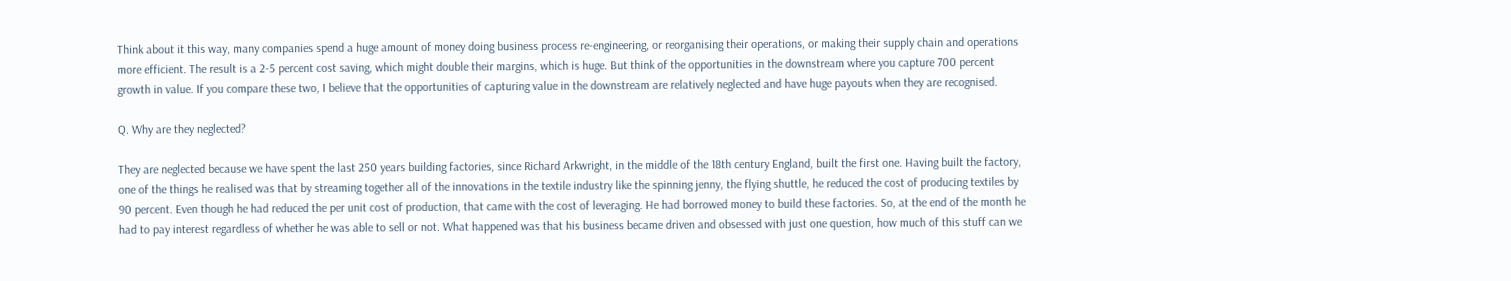Think about it this way, many companies spend a huge amount of money doing business process re-engineering, or reorganising their operations, or making their supply chain and operations more efficient. The result is a 2-5 percent cost saving, which might double their margins, which is huge. But think of the opportunities in the downstream where you capture 700 percent growth in value. If you compare these two, I believe that the opportunities of capturing value in the downstream are relatively neglected and have huge payouts when they are recognised.

Q. Why are they neglected?

They are neglected because we have spent the last 250 years building factories, since Richard Arkwright, in the middle of the 18th century England, built the first one. Having built the factory, one of the things he realised was that by streaming together all of the innovations in the textile industry like the spinning jenny, the flying shuttle, he reduced the cost of producing textiles by 90 percent. Even though he had reduced the per unit cost of production, that came with the cost of leveraging. He had borrowed money to build these factories. So, at the end of the month he had to pay interest regardless of whether he was able to sell or not. What happened was that his business became driven and obsessed with just one question, how much of this stuff can we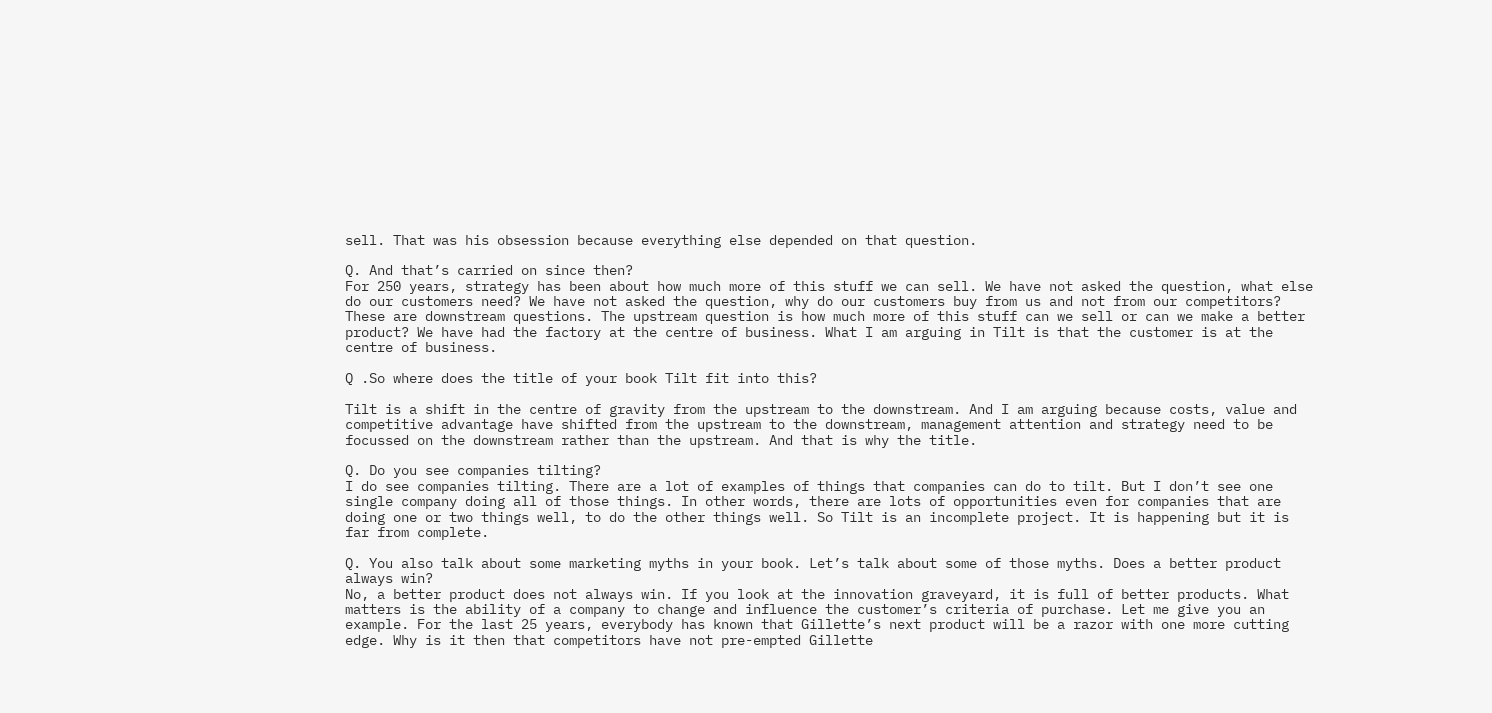sell. That was his obsession because everything else depended on that question.

Q. And that’s carried on since then?
For 250 years, strategy has been about how much more of this stuff we can sell. We have not asked the question, what else do our customers need? We have not asked the question, why do our customers buy from us and not from our competitors? These are downstream questions. The upstream question is how much more of this stuff can we sell or can we make a better product? We have had the factory at the centre of business. What I am arguing in Tilt is that the customer is at the centre of business.

Q .So where does the title of your book Tilt fit into this?

Tilt is a shift in the centre of gravity from the upstream to the downstream. And I am arguing because costs, value and competitive advantage have shifted from the upstream to the downstream, management attention and strategy need to be focussed on the downstream rather than the upstream. And that is why the title.

Q. Do you see companies tilting?
I do see companies tilting. There are a lot of examples of things that companies can do to tilt. But I don’t see one single company doing all of those things. In other words, there are lots of opportunities even for companies that are doing one or two things well, to do the other things well. So Tilt is an incomplete project. It is happening but it is far from complete.

Q. You also talk about some marketing myths in your book. Let’s talk about some of those myths. Does a better product always win?
No, a better product does not always win. If you look at the innovation graveyard, it is full of better products. What matters is the ability of a company to change and influence the customer’s criteria of purchase. Let me give you an example. For the last 25 years, everybody has known that Gillette’s next product will be a razor with one more cutting edge. Why is it then that competitors have not pre-empted Gillette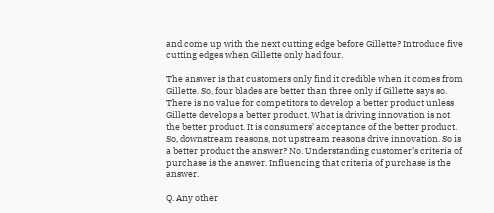and come up with the next cutting edge before Gillette? Introduce five cutting edges when Gillette only had four.

The answer is that customers only find it credible when it comes from Gillette. So, four blades are better than three only if Gillette says so. There is no value for competitors to develop a better product unless Gillette develops a better product. What is driving innovation is not the better product. It is consumers’ acceptance of the better product. So, downstream reasons, not upstream reasons drive innovation. So is a better product the answer? No. Understanding customer’s criteria of purchase is the answer. Influencing that criteria of purchase is the answer.

Q. Any other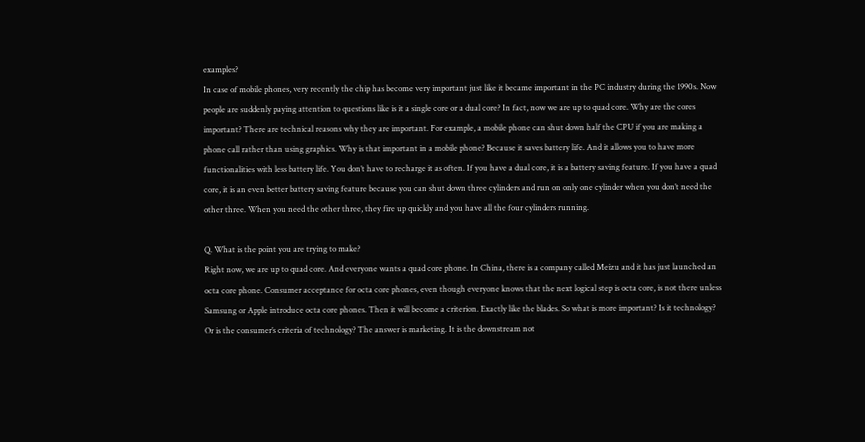examples?
In case of mobile phones, very recently the chip has become very important just like it became important in the PC industry during the 1990s. Now people are suddenly paying attention to questions like is it a single core or a dual core? In fact, now we are up to quad core. Why are the cores important? There are technical reasons why they are important. For example, a mobile phone can shut down half the CPU if you are making a phone call rather than using graphics. Why is that important in a mobile phone? Because it saves battery life. And it allows you to have more functionalities with less battery life. You don’t have to recharge it as often. If you have a dual core, it is a battery saving feature. If you have a quad core, it is an even better battery saving feature because you can shut down three cylinders and run on only one cylinder when you don’t need the other three. When you need the other three, they fire up quickly and you have all the four cylinders running.

Q. What is the point you are trying to make?
Right now, we are up to quad core. And everyone wants a quad core phone. In China, there is a company called Meizu and it has just launched an octa core phone. Consumer acceptance for octa core phones, even though everyone knows that the next logical step is octa core, is not there unless Samsung or Apple introduce octa core phones. Then it will become a criterion. Exactly like the blades. So what is more important? Is it technology? Or is the consumer’s criteria of technology? The answer is marketing. It is the downstream not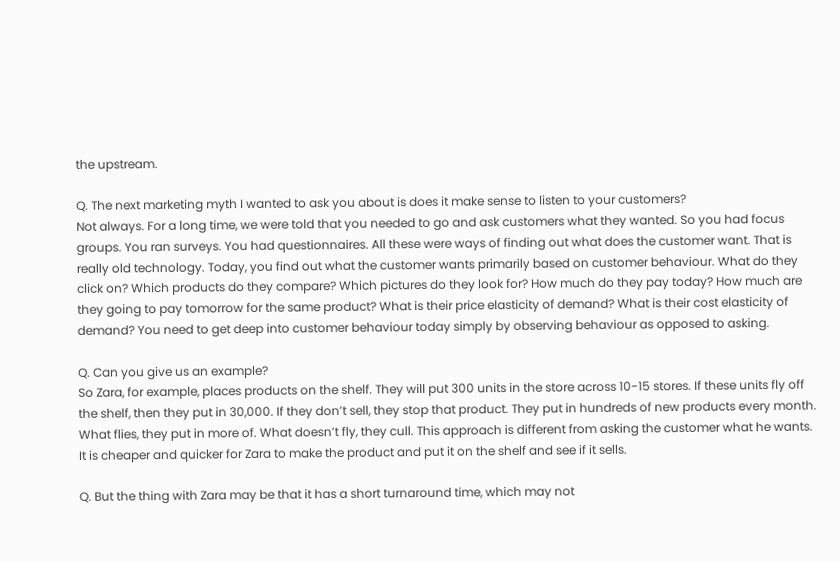the upstream.

Q. The next marketing myth I wanted to ask you about is does it make sense to listen to your customers?
Not always. For a long time, we were told that you needed to go and ask customers what they wanted. So you had focus groups. You ran surveys. You had questionnaires. All these were ways of finding out what does the customer want. That is really old technology. Today, you find out what the customer wants primarily based on customer behaviour. What do they click on? Which products do they compare? Which pictures do they look for? How much do they pay today? How much are they going to pay tomorrow for the same product? What is their price elasticity of demand? What is their cost elasticity of demand? You need to get deep into customer behaviour today simply by observing behaviour as opposed to asking.

Q. Can you give us an example?
So Zara, for example, places products on the shelf. They will put 300 units in the store across 10-15 stores. If these units fly off the shelf, then they put in 30,000. If they don’t sell, they stop that product. They put in hundreds of new products every month. What flies, they put in more of. What doesn’t fly, they cull. This approach is different from asking the customer what he wants. It is cheaper and quicker for Zara to make the product and put it on the shelf and see if it sells.

Q. But the thing with Zara may be that it has a short turnaround time, which may not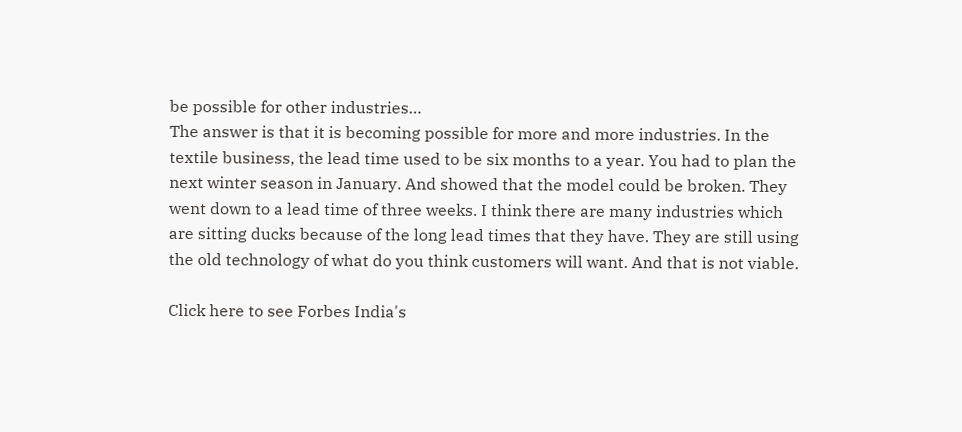be possible for other industries…
The answer is that it is becoming possible for more and more industries. In the textile business, the lead time used to be six months to a year. You had to plan the next winter season in January. And showed that the model could be broken. They went down to a lead time of three weeks. I think there are many industries which are sitting ducks because of the long lead times that they have. They are still using the old technology of what do you think customers will want. And that is not viable.

Click here to see Forbes India's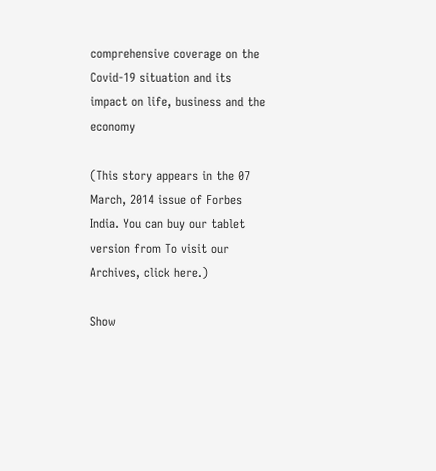comprehensive coverage on the Covid-19 situation and its impact on life, business and the economy

(This story appears in the 07 March, 2014 issue of Forbes India. You can buy our tablet version from To visit our Archives, click here.)

Show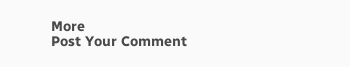More
Post Your Comment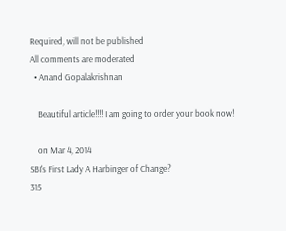Required, will not be published
All comments are moderated
  • Anand Gopalakrishnan

    Beautiful article!!!! I am going to order your book now!

    on Mar 4, 2014
SBI's First Lady A Harbinger of Change?
315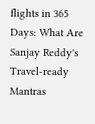flights in 365 Days: What Are Sanjay Reddy's Travel-ready Mantras